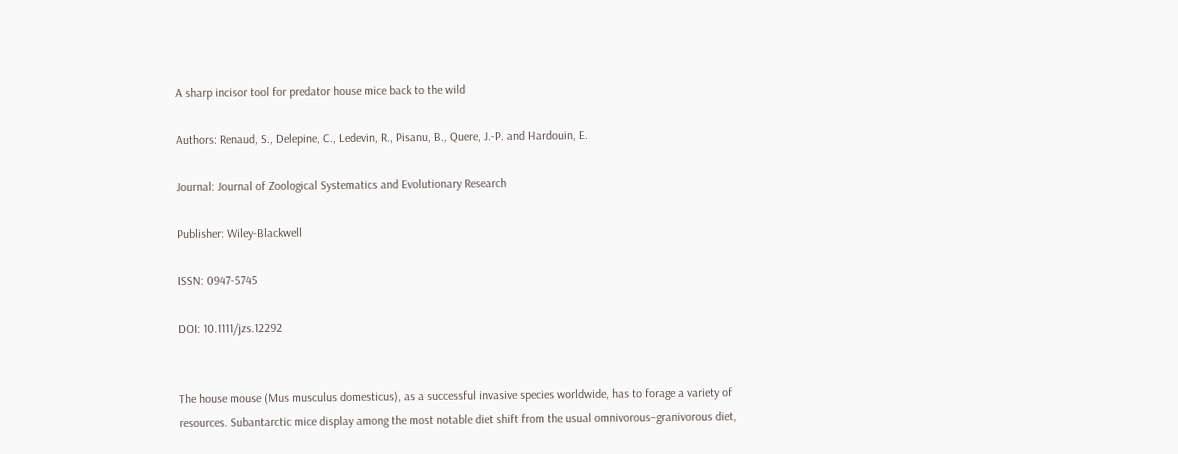A sharp incisor tool for predator house mice back to the wild

Authors: Renaud, S., Delepine, C., Ledevin, R., Pisanu, B., Quere, J.-P. and Hardouin, E.

Journal: Journal of Zoological Systematics and Evolutionary Research

Publisher: Wiley-Blackwell

ISSN: 0947-5745

DOI: 10.1111/jzs.12292


The house mouse (Mus musculus domesticus), as a successful invasive species worldwide, has to forage a variety of resources. Subantarctic mice display among the most notable diet shift from the usual omnivorous–granivorous diet,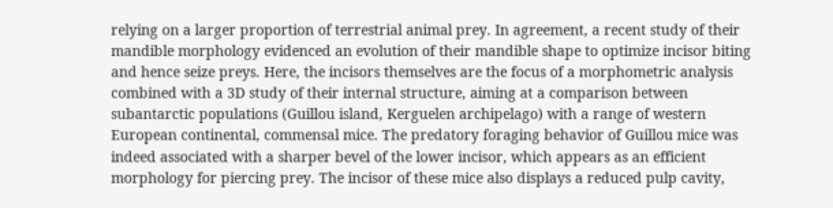relying on a larger proportion of terrestrial animal prey. In agreement, a recent study of their mandible morphology evidenced an evolution of their mandible shape to optimize incisor biting and hence seize preys. Here, the incisors themselves are the focus of a morphometric analysis combined with a 3D study of their internal structure, aiming at a comparison between subantarctic populations (Guillou island, Kerguelen archipelago) with a range of western European continental, commensal mice. The predatory foraging behavior of Guillou mice was indeed associated with a sharper bevel of the lower incisor, which appears as an efficient morphology for piercing prey. The incisor of these mice also displays a reduced pulp cavity,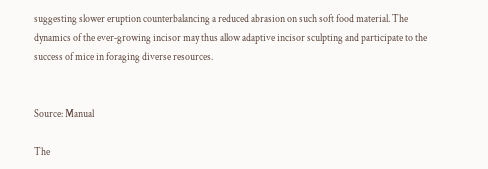suggesting slower eruption counterbalancing a reduced abrasion on such soft food material. The dynamics of the ever‐growing incisor may thus allow adaptive incisor sculpting and participate to the success of mice in foraging diverse resources.


Source: Manual

The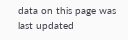data on this page was last updated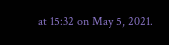at 15:32 on May 5, 2021.